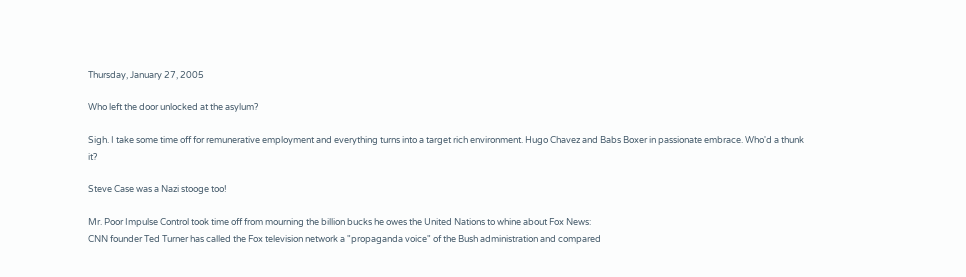Thursday, January 27, 2005

Who left the door unlocked at the asylum?

Sigh. I take some time off for remunerative employment and everything turns into a target rich environment. Hugo Chavez and Babs Boxer in passionate embrace. Who'd a thunk it?

Steve Case was a Nazi stooge too!

Mr. Poor Impulse Control took time off from mourning the billion bucks he owes the United Nations to whine about Fox News:
CNN founder Ted Turner has called the Fox television network a "propaganda voice" of the Bush administration and compared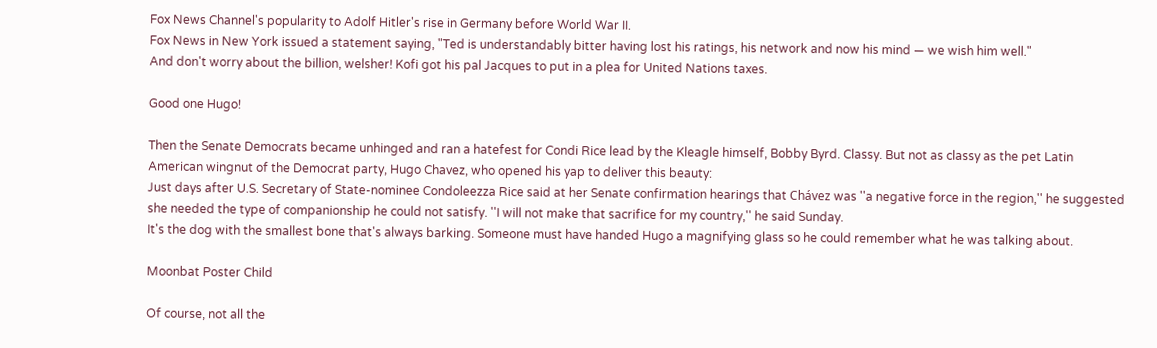Fox News Channel's popularity to Adolf Hitler's rise in Germany before World War II.
Fox News in New York issued a statement saying, "Ted is understandably bitter having lost his ratings, his network and now his mind — we wish him well."
And don't worry about the billion, welsher! Kofi got his pal Jacques to put in a plea for United Nations taxes.

Good one Hugo!

Then the Senate Democrats became unhinged and ran a hatefest for Condi Rice lead by the Kleagle himself, Bobby Byrd. Classy. But not as classy as the pet Latin American wingnut of the Democrat party, Hugo Chavez, who opened his yap to deliver this beauty:
Just days after U.S. Secretary of State-nominee Condoleezza Rice said at her Senate confirmation hearings that Chávez was ''a negative force in the region,'' he suggested she needed the type of companionship he could not satisfy. ''I will not make that sacrifice for my country,'' he said Sunday.
It's the dog with the smallest bone that's always barking. Someone must have handed Hugo a magnifying glass so he could remember what he was talking about.

Moonbat Poster Child

Of course, not all the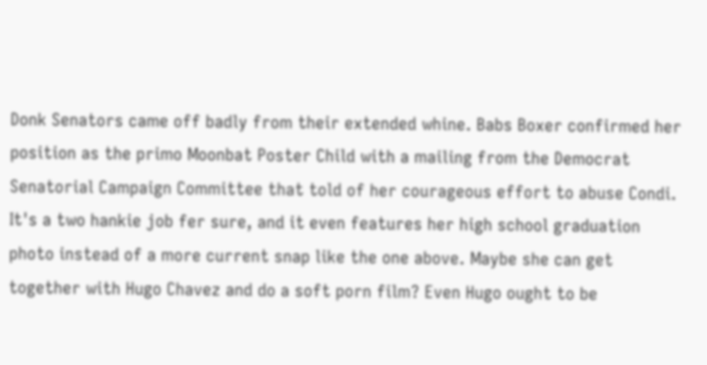Donk Senators came off badly from their extended whine. Babs Boxer confirmed her position as the primo Moonbat Poster Child with a mailing from the Democrat Senatorial Campaign Committee that told of her courageous effort to abuse Condi. It's a two hankie job fer sure, and it even features her high school graduation photo instead of a more current snap like the one above. Maybe she can get together with Hugo Chavez and do a soft porn film? Even Hugo ought to be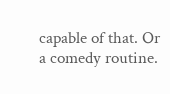capable of that. Or a comedy routine.